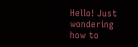Hello! Just wondering how to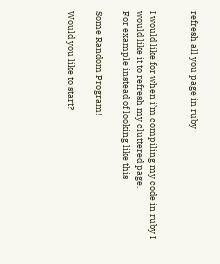refresh all you page in ruby


I would like for when i’m compiling my code in ruby I would like it to refresh my cluttered page.
For example instead of looking like this

Some Random Program!

Would you like to start?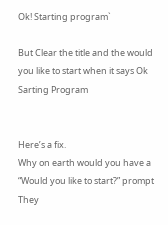Ok! Starting program`

But Clear the title and the would you like to start when it says Ok Sarting Program


Here’s a fix.
Why on earth would you have a “Would you like to start?” prompt
They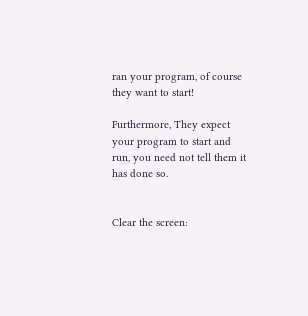ran your program, of course they want to start!

Furthermore, They expect your program to start and run, you need not tell them it has done so.


Clear the screen: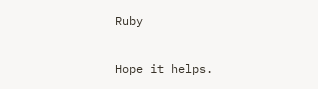Ruby

Hope it helps.